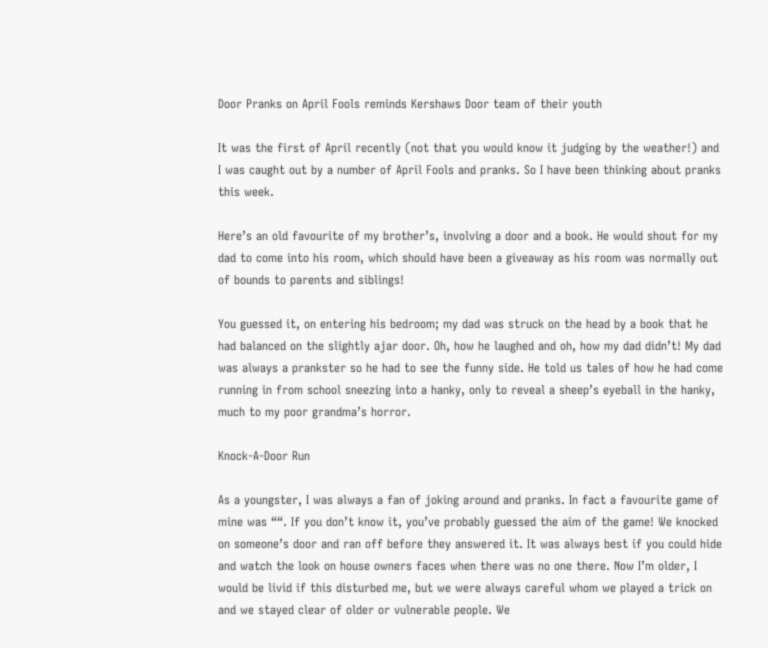Door Pranks on April Fools reminds Kershaws Door team of their youth

It was the first of April recently (not that you would know it judging by the weather!) and I was caught out by a number of April Fools and pranks. So I have been thinking about pranks this week.

Here’s an old favourite of my brother’s, involving a door and a book. He would shout for my dad to come into his room, which should have been a giveaway as his room was normally out of bounds to parents and siblings!

You guessed it, on entering his bedroom; my dad was struck on the head by a book that he had balanced on the slightly ajar door. Oh, how he laughed and oh, how my dad didn’t! My dad was always a prankster so he had to see the funny side. He told us tales of how he had come running in from school sneezing into a hanky, only to reveal a sheep’s eyeball in the hanky, much to my poor grandma’s horror.

Knock-A-Door Run

As a youngster, I was always a fan of joking around and pranks. In fact a favourite game of mine was ““. If you don’t know it, you’ve probably guessed the aim of the game! We knocked on someone’s door and ran off before they answered it. It was always best if you could hide and watch the look on house owners faces when there was no one there. Now I’m older, I would be livid if this disturbed me, but we were always careful whom we played a trick on and we stayed clear of older or vulnerable people. We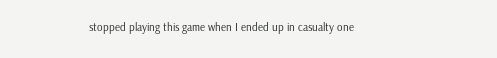stopped playing this game when I ended up in casualty one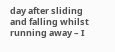day after sliding and falling whilst running away – I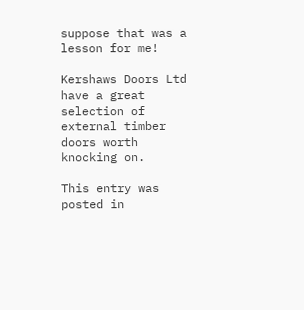suppose that was a lesson for me!

Kershaws Doors Ltd have a great selection of external timber doors worth knocking on.

This entry was posted in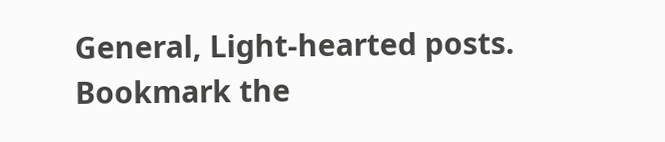General, Light-hearted posts. Bookmark the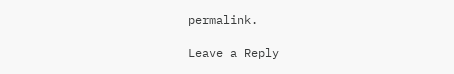permalink.

Leave a Reply